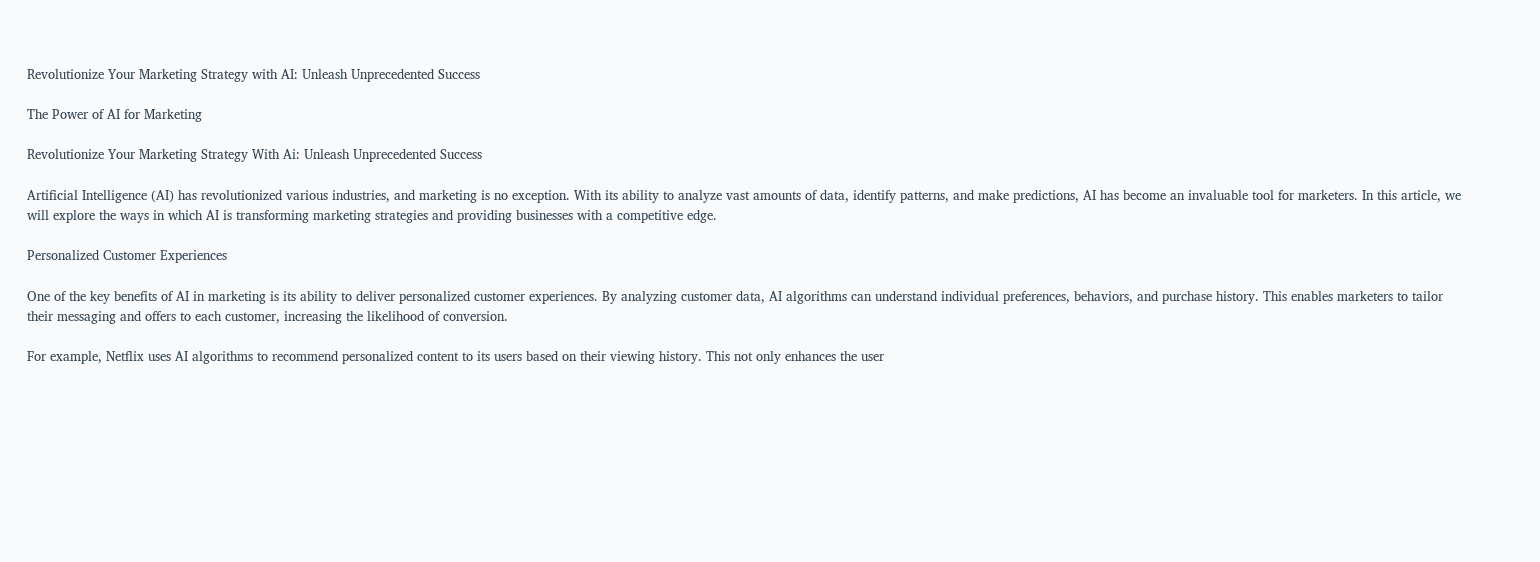Revolutionize Your Marketing Strategy with AI: Unleash Unprecedented Success

The Power of AI for Marketing

Revolutionize Your Marketing Strategy With Ai: Unleash Unprecedented Success

Artificial Intelligence (AI) has revolutionized various industries, and marketing is no exception. With its ability to analyze vast amounts of data, identify patterns, and make predictions, AI has become an invaluable tool for marketers. In this article, we will explore the ways in which AI is transforming marketing strategies and providing businesses with a competitive edge.

Personalized Customer Experiences

One of the key benefits of AI in marketing is its ability to deliver personalized customer experiences. By analyzing customer data, AI algorithms can understand individual preferences, behaviors, and purchase history. This enables marketers to tailor their messaging and offers to each customer, increasing the likelihood of conversion.

For example, Netflix uses AI algorithms to recommend personalized content to its users based on their viewing history. This not only enhances the user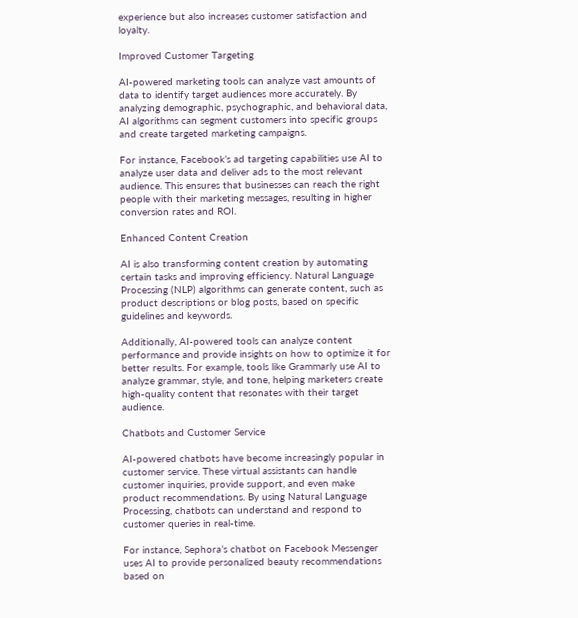experience but also increases customer satisfaction and loyalty.

Improved Customer Targeting

AI-powered marketing tools can analyze vast amounts of data to identify target audiences more accurately. By analyzing demographic, psychographic, and behavioral data, AI algorithms can segment customers into specific groups and create targeted marketing campaigns.

For instance, Facebook’s ad targeting capabilities use AI to analyze user data and deliver ads to the most relevant audience. This ensures that businesses can reach the right people with their marketing messages, resulting in higher conversion rates and ROI.

Enhanced Content Creation

AI is also transforming content creation by automating certain tasks and improving efficiency. Natural Language Processing (NLP) algorithms can generate content, such as product descriptions or blog posts, based on specific guidelines and keywords.

Additionally, AI-powered tools can analyze content performance and provide insights on how to optimize it for better results. For example, tools like Grammarly use AI to analyze grammar, style, and tone, helping marketers create high-quality content that resonates with their target audience.

Chatbots and Customer Service

AI-powered chatbots have become increasingly popular in customer service. These virtual assistants can handle customer inquiries, provide support, and even make product recommendations. By using Natural Language Processing, chatbots can understand and respond to customer queries in real-time.

For instance, Sephora’s chatbot on Facebook Messenger uses AI to provide personalized beauty recommendations based on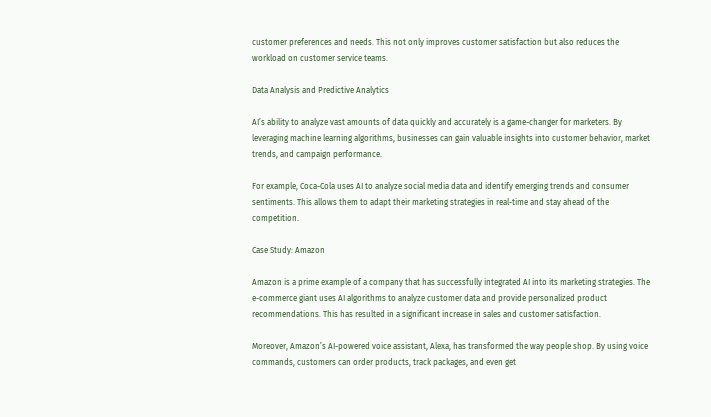customer preferences and needs. This not only improves customer satisfaction but also reduces the workload on customer service teams.

Data Analysis and Predictive Analytics

AI’s ability to analyze vast amounts of data quickly and accurately is a game-changer for marketers. By leveraging machine learning algorithms, businesses can gain valuable insights into customer behavior, market trends, and campaign performance.

For example, Coca-Cola uses AI to analyze social media data and identify emerging trends and consumer sentiments. This allows them to adapt their marketing strategies in real-time and stay ahead of the competition.

Case Study: Amazon

Amazon is a prime example of a company that has successfully integrated AI into its marketing strategies. The e-commerce giant uses AI algorithms to analyze customer data and provide personalized product recommendations. This has resulted in a significant increase in sales and customer satisfaction.

Moreover, Amazon’s AI-powered voice assistant, Alexa, has transformed the way people shop. By using voice commands, customers can order products, track packages, and even get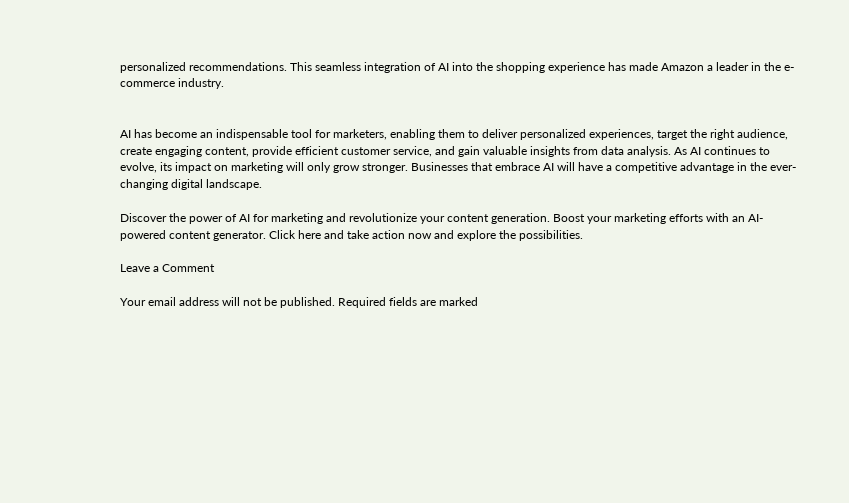personalized recommendations. This seamless integration of AI into the shopping experience has made Amazon a leader in the e-commerce industry.


AI has become an indispensable tool for marketers, enabling them to deliver personalized experiences, target the right audience, create engaging content, provide efficient customer service, and gain valuable insights from data analysis. As AI continues to evolve, its impact on marketing will only grow stronger. Businesses that embrace AI will have a competitive advantage in the ever-changing digital landscape.

Discover the power of AI for marketing and revolutionize your content generation. Boost your marketing efforts with an AI-powered content generator. Click here and take action now and explore the possibilities.

Leave a Comment

Your email address will not be published. Required fields are marked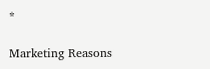*

Marketing Reasons